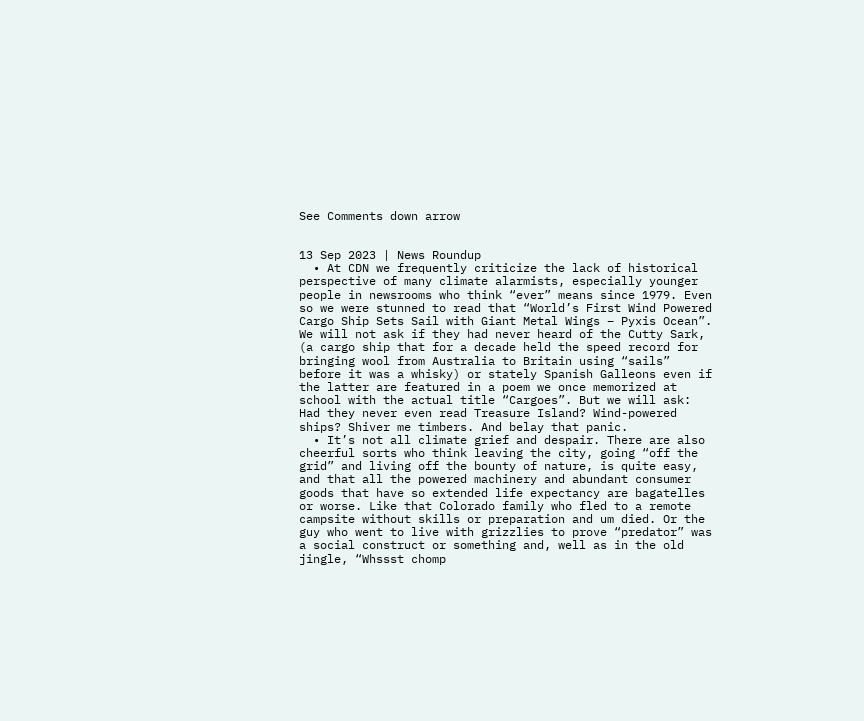See Comments down arrow


13 Sep 2023 | News Roundup
  • At CDN we frequently criticize the lack of historical perspective of many climate alarmists, especially younger people in newsrooms who think “ever” means since 1979. Even so we were stunned to read that “World’s First Wind Powered Cargo Ship Sets Sail with Giant Metal Wings – Pyxis Ocean”. We will not ask if they had never heard of the Cutty Sark, (a cargo ship that for a decade held the speed record for bringing wool from Australia to Britain using “sails” before it was a whisky) or stately Spanish Galleons even if the latter are featured in a poem we once memorized at school with the actual title “Cargoes”. But we will ask: Had they never even read Treasure Island? Wind-powered ships? Shiver me timbers. And belay that panic.
  • It’s not all climate grief and despair. There are also cheerful sorts who think leaving the city, going “off the grid” and living off the bounty of nature, is quite easy, and that all the powered machinery and abundant consumer goods that have so extended life expectancy are bagatelles or worse. Like that Colorado family who fled to a remote campsite without skills or preparation and um died. Or the guy who went to live with grizzlies to prove “predator” was a social construct or something and, well as in the old jingle, “Whssst chomp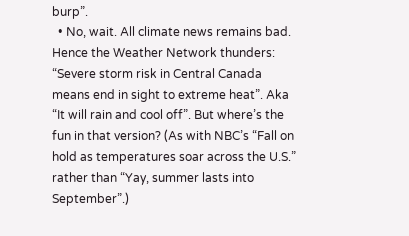burp”.
  • No, wait. All climate news remains bad. Hence the Weather Network thunders: “Severe storm risk in Central Canada means end in sight to extreme heat”. Aka “It will rain and cool off”. But where’s the fun in that version? (As with NBC’s “Fall on hold as temperatures soar across the U.S.” rather than “Yay, summer lasts into September”.)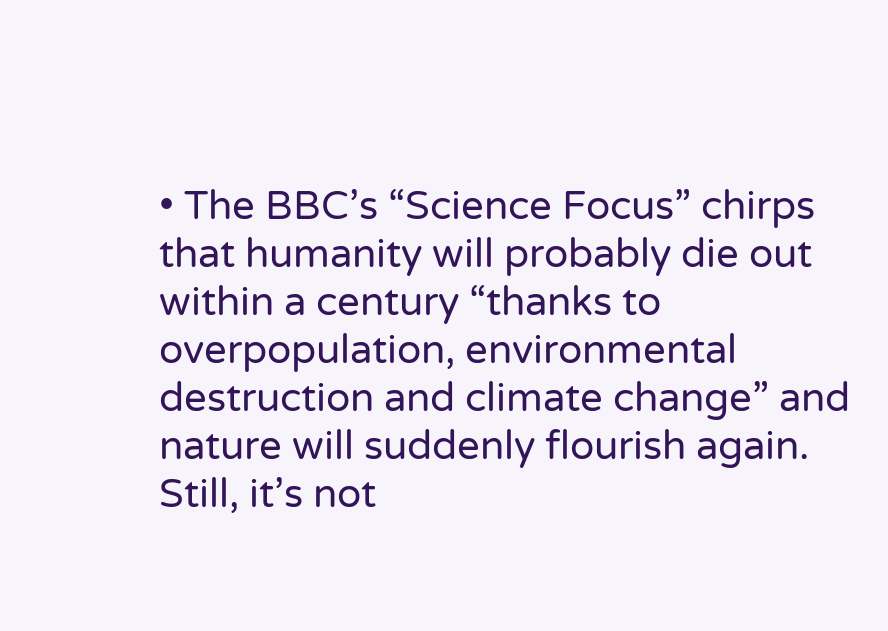• The BBC’s “Science Focus” chirps that humanity will probably die out within a century “thanks to overpopulation, environmental destruction and climate change” and nature will suddenly flourish again. Still, it’s not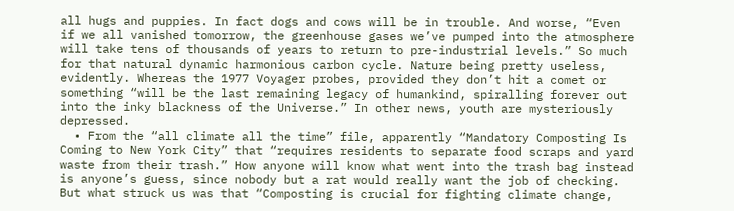all hugs and puppies. In fact dogs and cows will be in trouble. And worse, “Even if we all vanished tomorrow, the greenhouse gases we’ve pumped into the atmosphere will take tens of thousands of years to return to pre-industrial levels.” So much for that natural dynamic harmonious carbon cycle. Nature being pretty useless, evidently. Whereas the 1977 Voyager probes, provided they don’t hit a comet or something “will be the last remaining legacy of humankind, spiralling forever out into the inky blackness of the Universe.” In other news, youth are mysteriously depressed.
  • From the “all climate all the time” file, apparently “Mandatory Composting Is Coming to New York City” that “requires residents to separate food scraps and yard waste from their trash.” How anyone will know what went into the trash bag instead is anyone’s guess, since nobody but a rat would really want the job of checking. But what struck us was that “Composting is crucial for fighting climate change,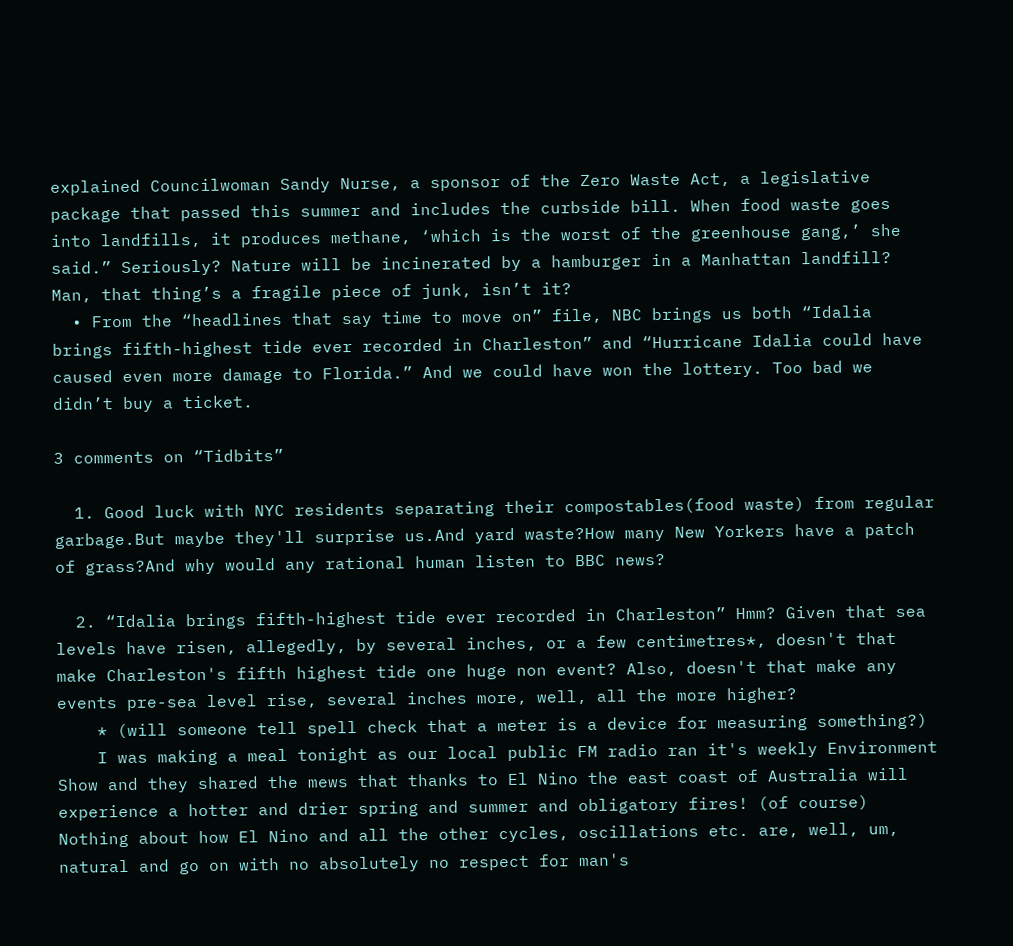explained Councilwoman Sandy Nurse, a sponsor of the Zero Waste Act, a legislative package that passed this summer and includes the curbside bill. When food waste goes into landfills, it produces methane, ‘which is the worst of the greenhouse gang,’ she said.” Seriously? Nature will be incinerated by a hamburger in a Manhattan landfill? Man, that thing’s a fragile piece of junk, isn’t it?
  • From the “headlines that say time to move on” file, NBC brings us both “Idalia brings fifth-highest tide ever recorded in Charleston” and “Hurricane Idalia could have caused even more damage to Florida.” And we could have won the lottery. Too bad we didn’t buy a ticket.

3 comments on “Tidbits”

  1. Good luck with NYC residents separating their compostables(food waste) from regular garbage.But maybe they'll surprise us.And yard waste?How many New Yorkers have a patch of grass?And why would any rational human listen to BBC news?

  2. “Idalia brings fifth-highest tide ever recorded in Charleston” Hmm? Given that sea levels have risen, allegedly, by several inches, or a few centimetres*, doesn't that make Charleston's fifth highest tide one huge non event? Also, doesn't that make any events pre-sea level rise, several inches more, well, all the more higher?
    * (will someone tell spell check that a meter is a device for measuring something?)
    I was making a meal tonight as our local public FM radio ran it's weekly Environment Show and they shared the mews that thanks to El Nino the east coast of Australia will experience a hotter and drier spring and summer and obligatory fires! (of course) Nothing about how El Nino and all the other cycles, oscillations etc. are, well, um, natural and go on with no absolutely no respect for man's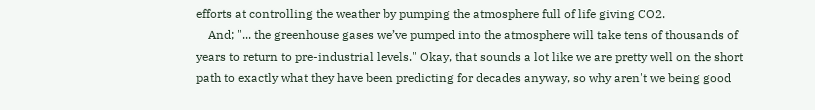efforts at controlling the weather by pumping the atmosphere full of life giving CO2.
    And; "... the greenhouse gases we’ve pumped into the atmosphere will take tens of thousands of years to return to pre-industrial levels." Okay, that sounds a lot like we are pretty well on the short path to exactly what they have been predicting for decades anyway, so why aren't we being good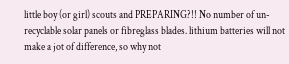little boy (or girl) scouts and PREPARING?!! No number of un-recyclable solar panels or fibreglass blades. lithium batteries will not make a jot of difference, so why not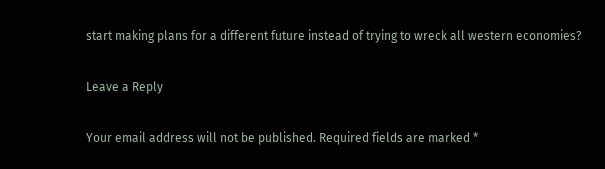start making plans for a different future instead of trying to wreck all western economies?

Leave a Reply

Your email address will not be published. Required fields are marked *